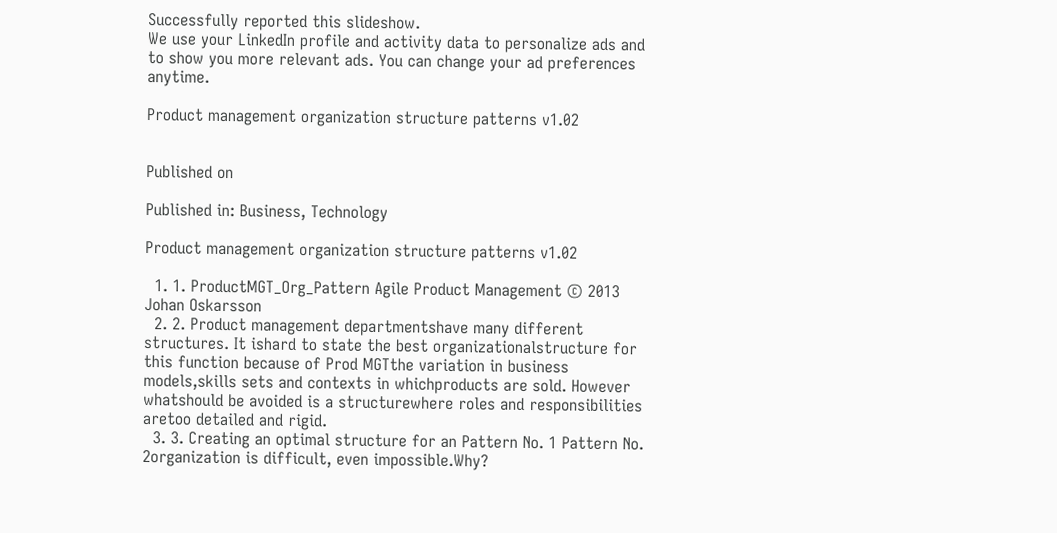Successfully reported this slideshow.
We use your LinkedIn profile and activity data to personalize ads and to show you more relevant ads. You can change your ad preferences anytime.

Product management organization structure patterns v1.02


Published on

Published in: Business, Technology

Product management organization structure patterns v1.02

  1. 1. ProductMGT_Org_Pattern Agile Product Management © 2013 Johan Oskarsson
  2. 2. Product management departmentshave many different structures. It ishard to state the best organizationalstructure for this function because of Prod MGTthe variation in business models,skills sets and contexts in whichproducts are sold. However whatshould be avoided is a structurewhere roles and responsibilities aretoo detailed and rigid.
  3. 3. Creating an optimal structure for an Pattern No. 1 Pattern No. 2organization is difficult, even impossible.Why?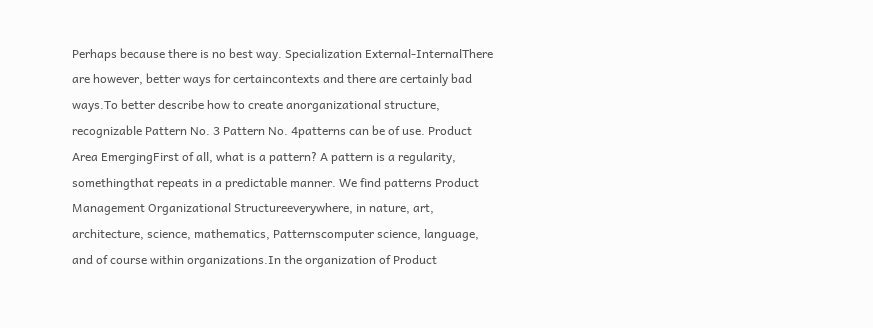Perhaps because there is no best way. Specialization External-InternalThere are however, better ways for certaincontexts and there are certainly bad ways.To better describe how to create anorganizational structure, recognizable Pattern No. 3 Pattern No. 4patterns can be of use. Product Area EmergingFirst of all, what is a pattern? A pattern is a regularity, somethingthat repeats in a predictable manner. We find patterns Product Management Organizational Structureeverywhere, in nature, art, architecture, science, mathematics, Patternscomputer science, language, and of course within organizations.In the organization of Product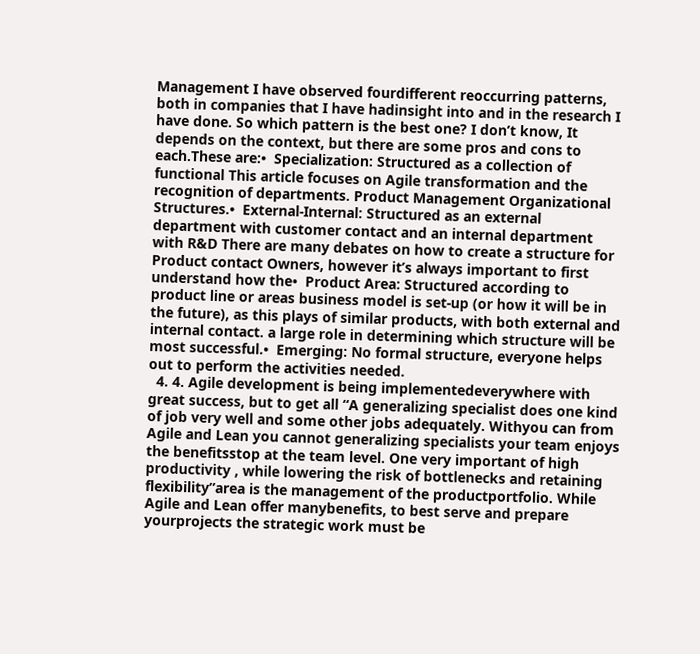Management I have observed fourdifferent reoccurring patterns, both in companies that I have hadinsight into and in the research I have done. So which pattern is the best one? I don’t know, It depends on the context, but there are some pros and cons to each.These are:•  Specialization: Structured as a collection of functional This article focuses on Agile transformation and the recognition of departments. Product Management Organizational Structures.•  External-Internal: Structured as an external department with customer contact and an internal department with R&D There are many debates on how to create a structure for Product contact Owners, however it’s always important to first understand how the•  Product Area: Structured according to product line or areas business model is set-up (or how it will be in the future), as this plays of similar products, with both external and internal contact. a large role in determining which structure will be most successful.•  Emerging: No formal structure, everyone helps out to perform the activities needed.
  4. 4. Agile development is being implementedeverywhere with great success, but to get all “A generalizing specialist does one kind of job very well and some other jobs adequately. Withyou can from Agile and Lean you cannot generalizing specialists your team enjoys the benefitsstop at the team level. One very important of high productivity , while lowering the risk of bottlenecks and retaining flexibility”area is the management of the productportfolio. While Agile and Lean offer manybenefits, to best serve and prepare yourprojects the strategic work must be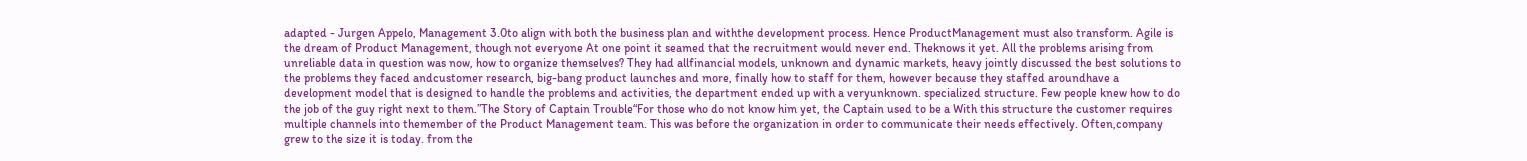adapted - Jurgen Appelo, Management 3.0to align with both the business plan and withthe development process. Hence ProductManagement must also transform. Agile is the dream of Product Management, though not everyone At one point it seamed that the recruitment would never end. Theknows it yet. All the problems arising from unreliable data in question was now, how to organize themselves? They had allfinancial models, unknown and dynamic markets, heavy jointly discussed the best solutions to the problems they faced andcustomer research, big-bang product launches and more, finally how to staff for them, however because they staffed aroundhave a development model that is designed to handle the problems and activities, the department ended up with a veryunknown. specialized structure. Few people knew how to do the job of the guy right next to them.”The Story of Captain Trouble“For those who do not know him yet, the Captain used to be a With this structure the customer requires multiple channels into themember of the Product Management team. This was before the organization in order to communicate their needs effectively. Often,company grew to the size it is today. from the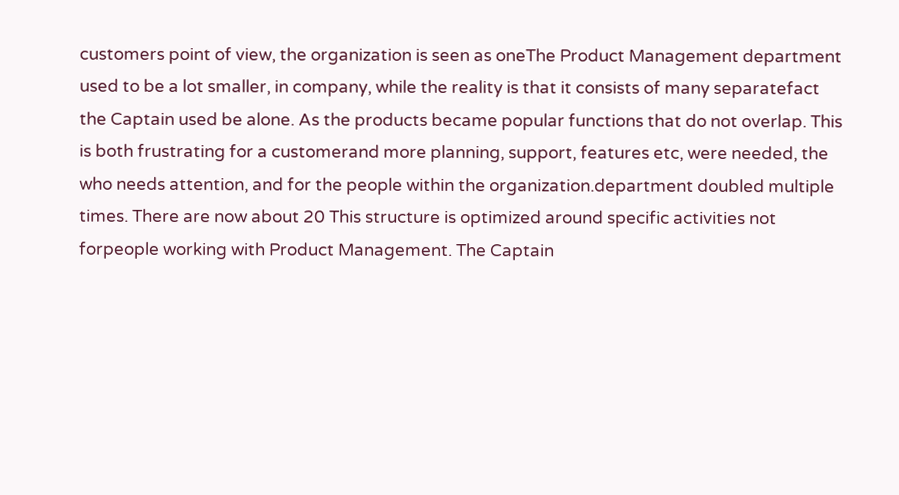customers point of view, the organization is seen as oneThe Product Management department used to be a lot smaller, in company, while the reality is that it consists of many separatefact the Captain used be alone. As the products became popular functions that do not overlap. This is both frustrating for a customerand more planning, support, features etc, were needed, the who needs attention, and for the people within the organization.department doubled multiple times. There are now about 20 This structure is optimized around specific activities not forpeople working with Product Management. The Captain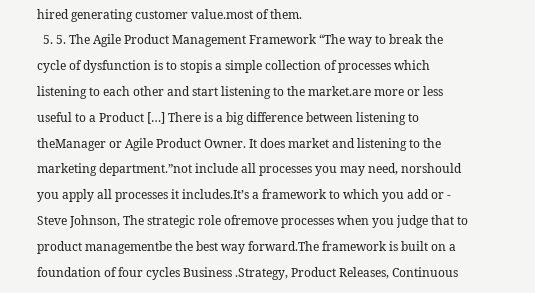hired generating customer value.most of them.
  5. 5. The Agile Product Management Framework “The way to break the cycle of dysfunction is to stopis a simple collection of processes which listening to each other and start listening to the market.are more or less useful to a Product […] There is a big difference between listening to theManager or Agile Product Owner. It does market and listening to the marketing department.”not include all processes you may need, norshould you apply all processes it includes.It’s a framework to which you add or - Steve Johnson, The strategic role ofremove processes when you judge that to product managementbe the best way forward.The framework is built on a foundation of four cycles Business .Strategy, Product Releases, Continuous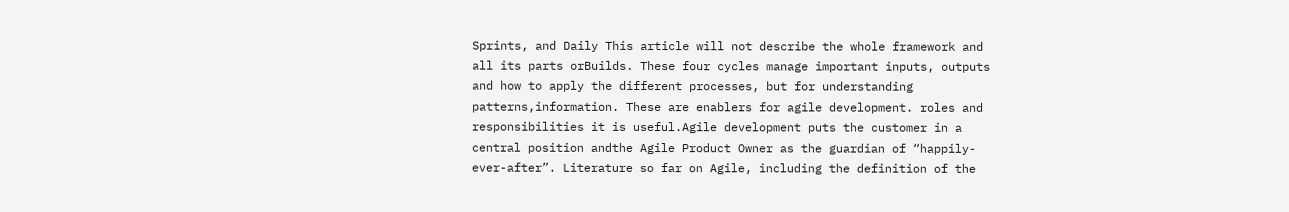Sprints, and Daily This article will not describe the whole framework and all its parts orBuilds. These four cycles manage important inputs, outputs and how to apply the different processes, but for understanding patterns,information. These are enablers for agile development. roles and responsibilities it is useful.Agile development puts the customer in a central position andthe Agile Product Owner as the guardian of “happily-ever-after”. Literature so far on Agile, including the definition of the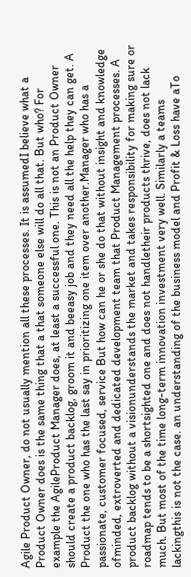Agile Product Owner, do not usually mention all these processes. It is assumedI believe what a Product Owner does is the same thing that a that someone else will do all that. But who? For example the AgileProduct Manager does, at least a successful one. This is not an Product Owner should create a product backlog, groom it and beeasy job and they need all the help they can get. A Product the one who has the last say in prioritizing one item over another.Manager who has a passionate, customer focused, service But how can he or she do that without insight and knowledge ofminded, extroverted and dedicated development team that Product Management processes. A product backlog without a visionunderstands the market and takes responsibility for making sure or roadmap tends to be a shortsighted one and does not handletheir products thrive, does not lack much. But most of the time long-term innovation investment very well. Similarly a teams lackingthis is not the case. an understanding of the business model and Profit & Loss have aTo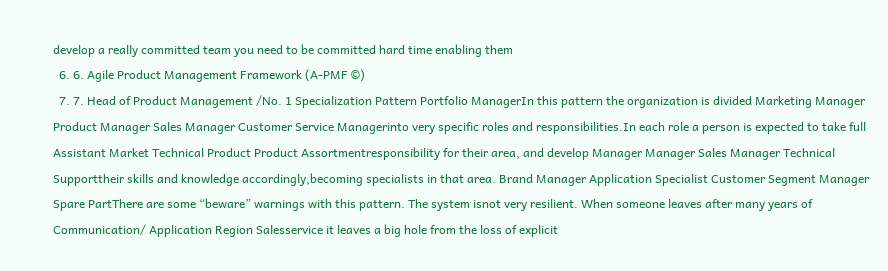develop a really committed team you need to be committed hard time enabling them
  6. 6. Agile Product Management Framework (A-PMF ©)
  7. 7. Head of Product Management /No. 1 Specialization Pattern Portfolio ManagerIn this pattern the organization is divided Marketing Manager Product Manager Sales Manager Customer Service Managerinto very specific roles and responsibilities.In each role a person is expected to take full Assistant Market Technical Product Product Assortmentresponsibility for their area, and develop Manager Manager Sales Manager Technical Supporttheir skills and knowledge accordingly,becoming specialists in that area. Brand Manager Application Specialist Customer Segment Manager Spare PartThere are some “beware” warnings with this pattern. The system isnot very resilient. When someone leaves after many years of Communication/ Application Region Salesservice it leaves a big hole from the loss of explicit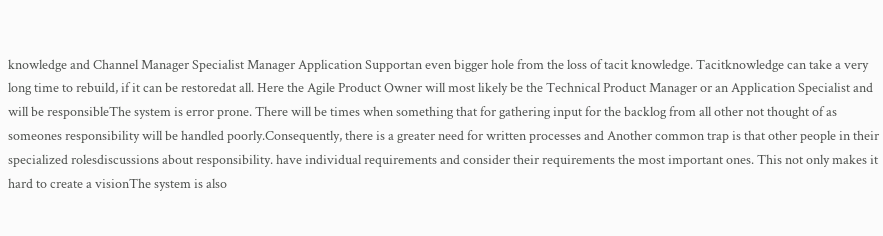knowledge and Channel Manager Specialist Manager Application Supportan even bigger hole from the loss of tacit knowledge. Tacitknowledge can take a very long time to rebuild, if it can be restoredat all. Here the Agile Product Owner will most likely be the Technical Product Manager or an Application Specialist and will be responsibleThe system is error prone. There will be times when something that for gathering input for the backlog from all other not thought of as someones responsibility will be handled poorly.Consequently, there is a greater need for written processes and Another common trap is that other people in their specialized rolesdiscussions about responsibility. have individual requirements and consider their requirements the most important ones. This not only makes it hard to create a visionThe system is also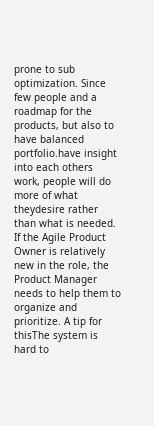prone to sub optimization. Since few people and a roadmap for the products, but also to have balanced portfolio.have insight into each others work, people will do more of what theydesire rather than what is needed. If the Agile Product Owner is relatively new in the role, the Product Manager needs to help them to organize and prioritize. A tip for thisThe system is hard to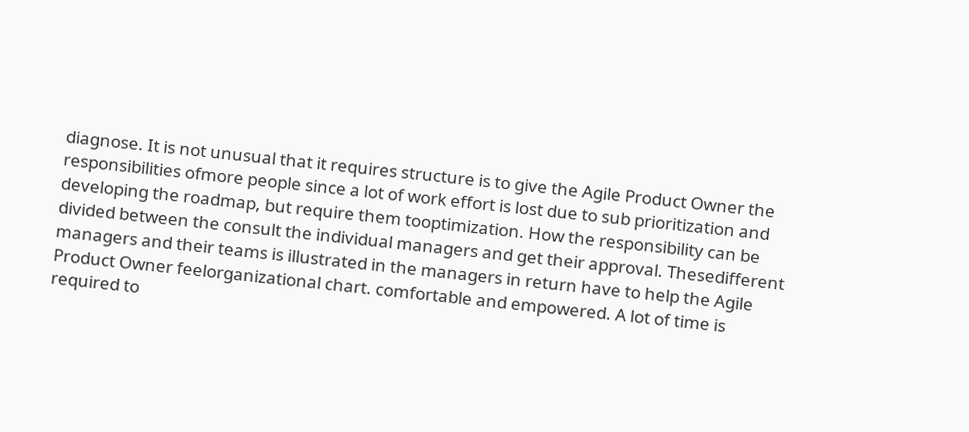diagnose. It is not unusual that it requires structure is to give the Agile Product Owner the responsibilities ofmore people since a lot of work effort is lost due to sub prioritization and developing the roadmap, but require them tooptimization. How the responsibility can be divided between the consult the individual managers and get their approval. Thesedifferent managers and their teams is illustrated in the managers in return have to help the Agile Product Owner feelorganizational chart. comfortable and empowered. A lot of time is required to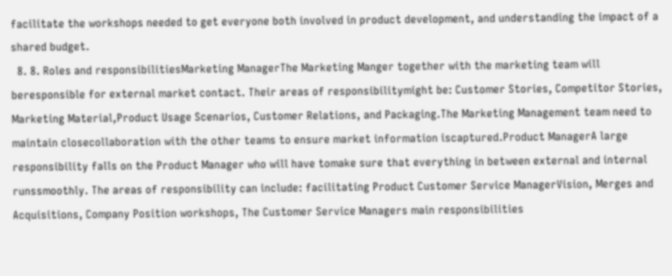facilitate the workshops needed to get everyone both involved in product development, and understanding the impact of a shared budget.
  8. 8. Roles and responsibilitiesMarketing ManagerThe Marketing Manger together with the marketing team will beresponsible for external market contact. Their areas of responsibilitymight be: Customer Stories, Competitor Stories, Marketing Material,Product Usage Scenarios, Customer Relations, and Packaging.The Marketing Management team need to maintain closecollaboration with the other teams to ensure market information iscaptured.Product ManagerA large responsibility falls on the Product Manager who will have tomake sure that everything in between external and internal runssmoothly. The areas of responsibility can include: facilitating Product Customer Service ManagerVision, Merges and Acquisitions, Company Position workshops, The Customer Service Managers main responsibilities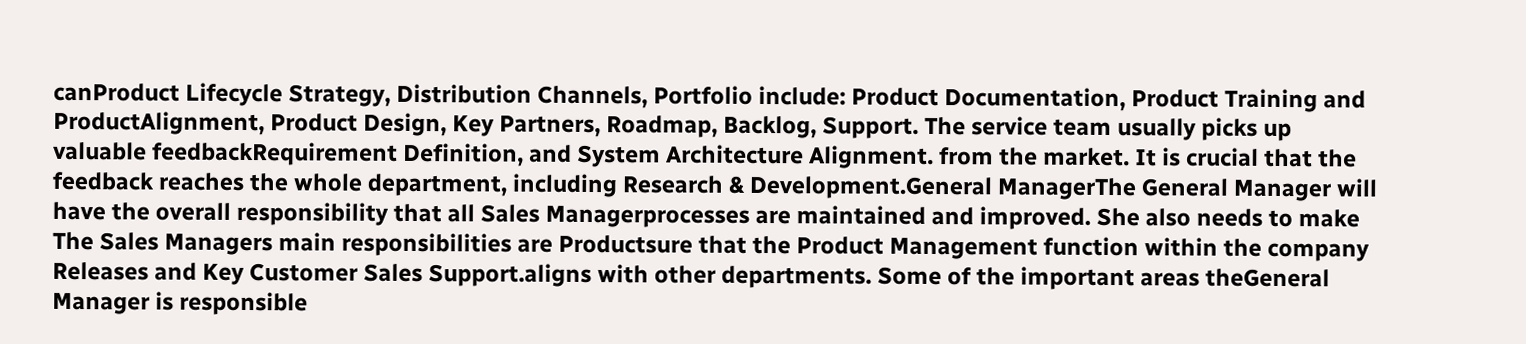canProduct Lifecycle Strategy, Distribution Channels, Portfolio include: Product Documentation, Product Training and ProductAlignment, Product Design, Key Partners, Roadmap, Backlog, Support. The service team usually picks up valuable feedbackRequirement Definition, and System Architecture Alignment. from the market. It is crucial that the feedback reaches the whole department, including Research & Development.General ManagerThe General Manager will have the overall responsibility that all Sales Managerprocesses are maintained and improved. She also needs to make The Sales Managers main responsibilities are Productsure that the Product Management function within the company Releases and Key Customer Sales Support.aligns with other departments. Some of the important areas theGeneral Manager is responsible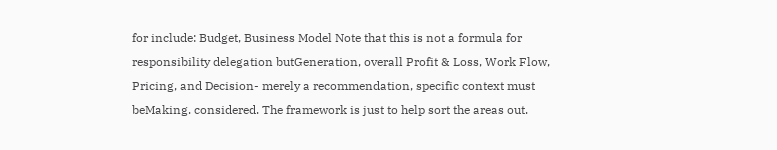for include: Budget, Business Model Note that this is not a formula for responsibility delegation butGeneration, overall Profit & Loss, Work Flow, Pricing, and Decision- merely a recommendation, specific context must beMaking. considered. The framework is just to help sort the areas out.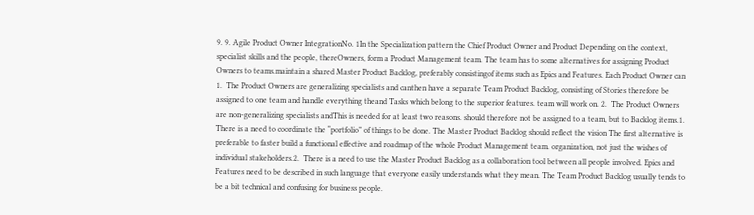9. 9. Agile Product Owner IntegrationNo. 1In the Specialization pattern the Chief Product Owner and Product Depending on the context, specialist skills and the people, thereOwners, form a Product Management team. The team has to some alternatives for assigning Product Owners to teams.maintain a shared Master Product Backlog, preferably consistingof items such as Epics and Features. Each Product Owner can 1.  The Product Owners are generalizing specialists and canthen have a separate Team Product Backlog, consisting of Stories therefore be assigned to one team and handle everything theand Tasks which belong to the superior features. team will work on. 2.  The Product Owners are non-generalizing specialists andThis is needed for at least two reasons. should therefore not be assigned to a team, but to Backlog items.1.  There is a need to coordinate the “portfolio” of things to be done. The Master Product Backlog should reflect the vision The first alternative is preferable to faster build a functional effective and roadmap of the whole Product Management team. organization, not just the wishes of individual stakeholders.2.  There is a need to use the Master Product Backlog as a collaboration tool between all people involved. Epics and Features need to be described in such language that everyone easily understands what they mean. The Team Product Backlog usually tends to be a bit technical and confusing for business people.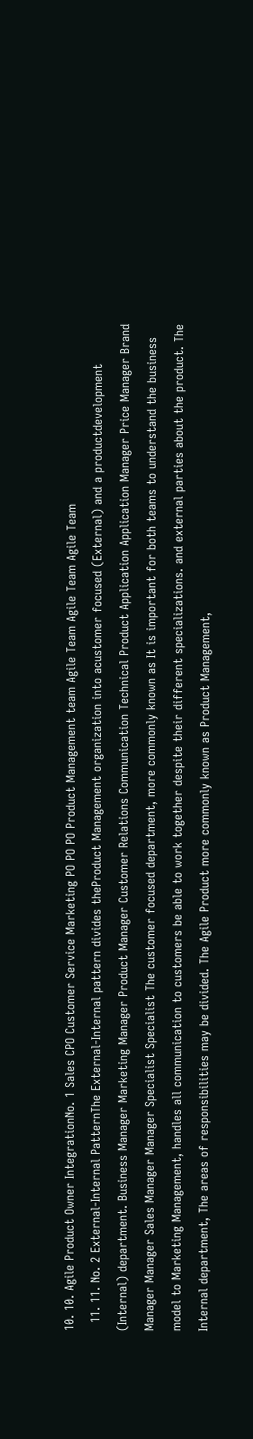10. 10. Agile Product Owner IntegrationNo. 1 Sales CPO Customer Service Marketing PO PO PO Product Management team Agile Team Agile Team Agile Team
  11. 11. No. 2 External-Internal PatternThe External-Internal pattern divides theProduct Management organization into acustomer focused (External) and a productdevelopment (Internal) department. Business Manager Marketing Manager Product Manager Customer Relations Communication Technical Product Application Application Manager Price Manager Brand Manager Manager Sales Manager Manager Specialist Specialist The customer focused department, more commonly known as It is important for both teams to understand the business model to Marketing Management, handles all communication to customers be able to work together despite their different specializations. and external parties about the product. The Internal department, The areas of responsibilities may be divided. The Agile Product more commonly known as Product Management,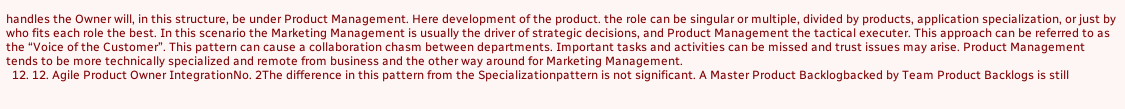handles the Owner will, in this structure, be under Product Management. Here development of the product. the role can be singular or multiple, divided by products, application specialization, or just by who fits each role the best. In this scenario the Marketing Management is usually the driver of strategic decisions, and Product Management the tactical executer. This approach can be referred to as the “Voice of the Customer”. This pattern can cause a collaboration chasm between departments. Important tasks and activities can be missed and trust issues may arise. Product Management tends to be more technically specialized and remote from business and the other way around for Marketing Management.
  12. 12. Agile Product Owner IntegrationNo. 2The difference in this pattern from the Specializationpattern is not significant. A Master Product Backlogbacked by Team Product Backlogs is still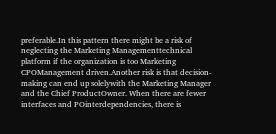preferable.In this pattern there might be a risk of neglecting the Marketing Managementtechnical platform if the organization is too Marketing CPOManagement driven.Another risk is that decision-making can end up solelywith the Marketing Manager and the Chief ProductOwner. When there are fewer interfaces and POinterdependencies, there is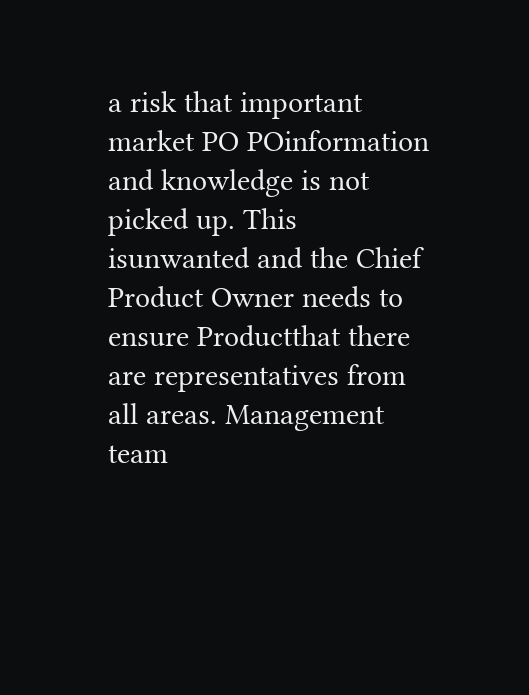a risk that important market PO POinformation and knowledge is not picked up. This isunwanted and the Chief Product Owner needs to ensure Productthat there are representatives from all areas. Management team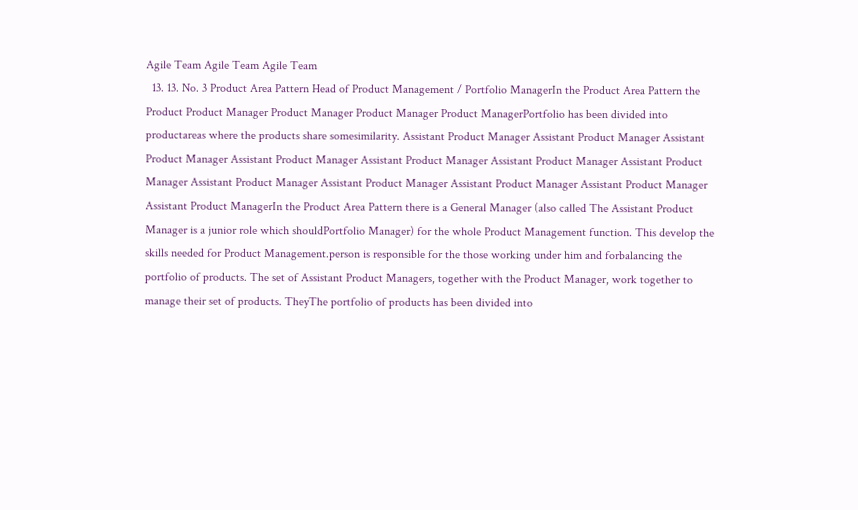Agile Team Agile Team Agile Team
  13. 13. No. 3 Product Area Pattern Head of Product Management / Portfolio ManagerIn the Product Area Pattern the Product Product Manager Product Manager Product Manager Product ManagerPortfolio has been divided into productareas where the products share somesimilarity. Assistant Product Manager Assistant Product Manager Assistant Product Manager Assistant Product Manager Assistant Product Manager Assistant Product Manager Assistant Product Manager Assistant Product Manager Assistant Product Manager Assistant Product Manager Assistant Product Manager Assistant Product ManagerIn the Product Area Pattern there is a General Manager (also called The Assistant Product Manager is a junior role which shouldPortfolio Manager) for the whole Product Management function. This develop the skills needed for Product Management.person is responsible for the those working under him and forbalancing the portfolio of products. The set of Assistant Product Managers, together with the Product Manager, work together to manage their set of products. TheyThe portfolio of products has been divided into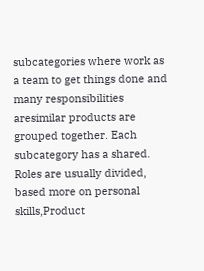subcategories where work as a team to get things done and many responsibilities aresimilar products are grouped together. Each subcategory has a shared. Roles are usually divided, based more on personal skills,Product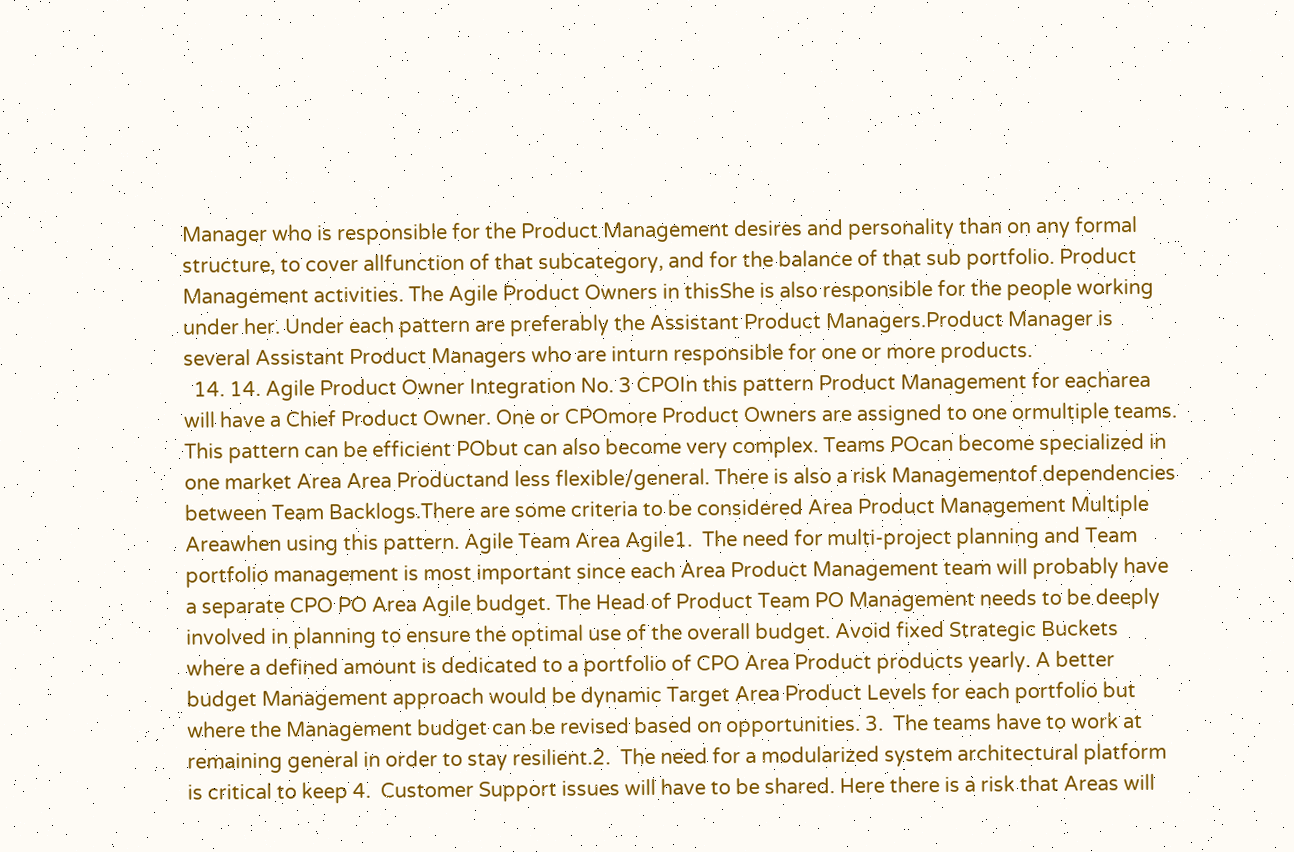Manager who is responsible for the Product Management desires and personality than on any formal structure, to cover allfunction of that subcategory, and for the balance of that sub portfolio. Product Management activities. The Agile Product Owners in thisShe is also responsible for the people working under her. Under each pattern are preferably the Assistant Product Managers.Product Manager is several Assistant Product Managers who are inturn responsible for one or more products.
  14. 14. Agile Product Owner Integration No. 3 CPOIn this pattern Product Management for eacharea will have a Chief Product Owner. One or CPOmore Product Owners are assigned to one ormultiple teams. This pattern can be efficient PObut can also become very complex. Teams POcan become specialized in one market Area Area Productand less flexible/general. There is also a risk Managementof dependencies between Team Backlogs.There are some criteria to be considered Area Product Management Multiple Areawhen using this pattern. Agile Team Area Agile1.  The need for multi-project planning and Team portfolio management is most important since each Area Product Management team will probably have a separate CPO PO Area Agile budget. The Head of Product Team PO Management needs to be deeply involved in planning to ensure the optimal use of the overall budget. Avoid fixed Strategic Buckets where a defined amount is dedicated to a portfolio of CPO Area Product products yearly. A better budget Management approach would be dynamic Target Area Product Levels for each portfolio but where the Management budget can be revised based on opportunities. 3.  The teams have to work at remaining general in order to stay resilient.2.  The need for a modularized system architectural platform is critical to keep 4.  Customer Support issues will have to be shared. Here there is a risk that Areas will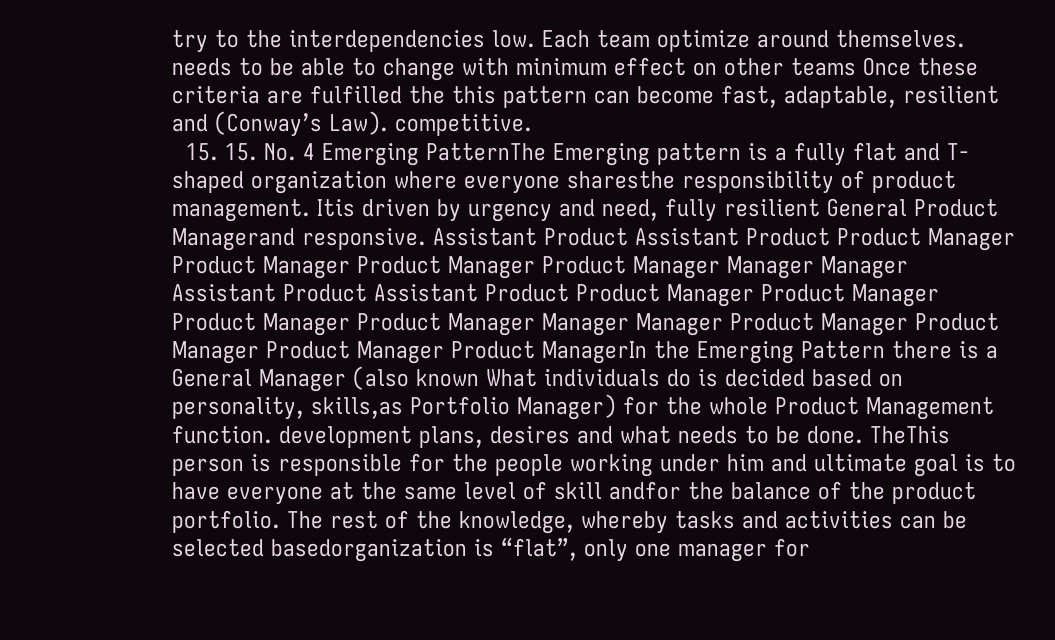try to the interdependencies low. Each team optimize around themselves. needs to be able to change with minimum effect on other teams Once these criteria are fulfilled the this pattern can become fast, adaptable, resilient and (Conway’s Law). competitive.
  15. 15. No. 4 Emerging PatternThe Emerging pattern is a fully flat and T-shaped organization where everyone sharesthe responsibility of product management. Itis driven by urgency and need, fully resilient General Product Managerand responsive. Assistant Product Assistant Product Product Manager Product Manager Product Manager Product Manager Manager Manager Assistant Product Assistant Product Product Manager Product Manager Product Manager Product Manager Manager Manager Product Manager Product Manager Product Manager Product ManagerIn the Emerging Pattern there is a General Manager (also known What individuals do is decided based on personality, skills,as Portfolio Manager) for the whole Product Management function. development plans, desires and what needs to be done. TheThis person is responsible for the people working under him and ultimate goal is to have everyone at the same level of skill andfor the balance of the product portfolio. The rest of the knowledge, whereby tasks and activities can be selected basedorganization is “flat”, only one manager for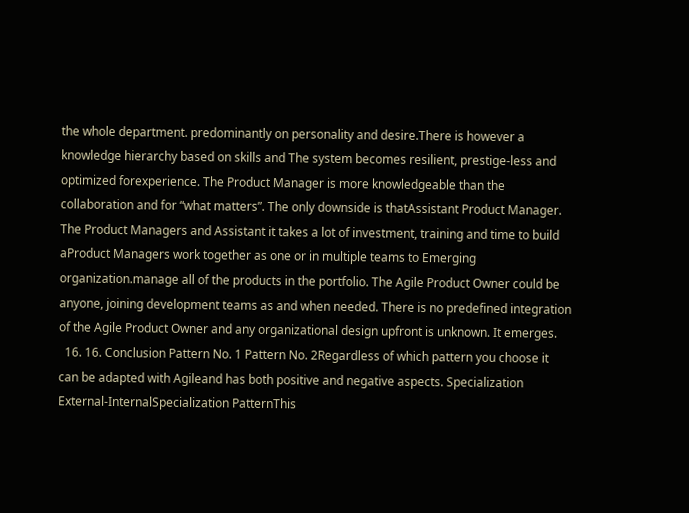the whole department. predominantly on personality and desire.There is however a knowledge hierarchy based on skills and The system becomes resilient, prestige-less and optimized forexperience. The Product Manager is more knowledgeable than the collaboration and for “what matters”. The only downside is thatAssistant Product Manager. The Product Managers and Assistant it takes a lot of investment, training and time to build aProduct Managers work together as one or in multiple teams to Emerging organization.manage all of the products in the portfolio. The Agile Product Owner could be anyone, joining development teams as and when needed. There is no predefined integration of the Agile Product Owner and any organizational design upfront is unknown. It emerges.
  16. 16. Conclusion Pattern No. 1 Pattern No. 2Regardless of which pattern you choose it can be adapted with Agileand has both positive and negative aspects. Specialization External-InternalSpecialization PatternThis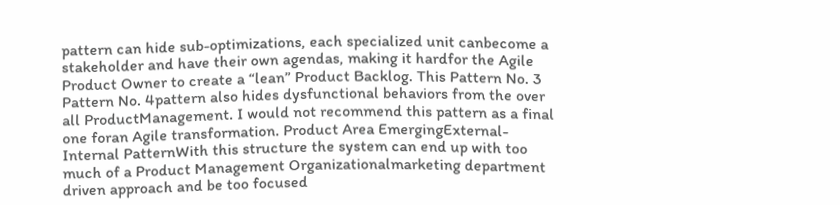pattern can hide sub-optimizations, each specialized unit canbecome a stakeholder and have their own agendas, making it hardfor the Agile Product Owner to create a “lean” Product Backlog. This Pattern No. 3 Pattern No. 4pattern also hides dysfunctional behaviors from the over all ProductManagement. I would not recommend this pattern as a final one foran Agile transformation. Product Area EmergingExternal-Internal PatternWith this structure the system can end up with too much of a Product Management Organizationalmarketing department driven approach and be too focused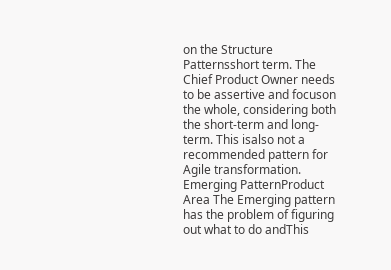on the Structure Patternsshort term. The Chief Product Owner needs to be assertive and focuson the whole, considering both the short-term and long-term. This isalso not a recommended pattern for Agile transformation. Emerging PatternProduct Area The Emerging pattern has the problem of figuring out what to do andThis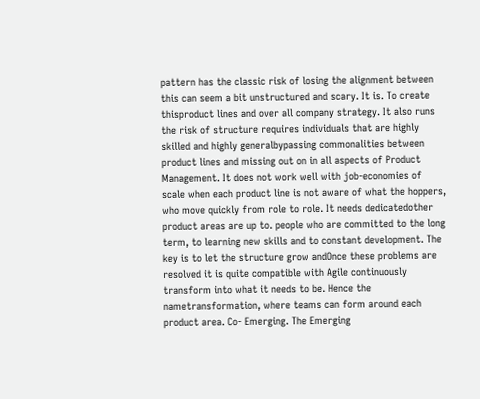pattern has the classic risk of losing the alignment between this can seem a bit unstructured and scary. It is. To create thisproduct lines and over all company strategy. It also runs the risk of structure requires individuals that are highly skilled and highly generalbypassing commonalities between product lines and missing out on in all aspects of Product Management. It does not work well with job-economies of scale when each product line is not aware of what the hoppers, who move quickly from role to role. It needs dedicatedother product areas are up to. people who are committed to the long term, to learning new skills and to constant development. The key is to let the structure grow andOnce these problems are resolved it is quite compatible with Agile continuously transform into what it needs to be. Hence the nametransformation, where teams can form around each product area. Co- Emerging. The Emerging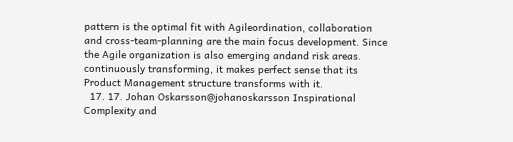pattern is the optimal fit with Agileordination, collaboration and cross-team-planning are the main focus development. Since the Agile organization is also emerging andand risk areas. continuously transforming, it makes perfect sense that its Product Management structure transforms with it.
  17. 17. Johan Oskarsson@johanoskarsson Inspirational Complexity and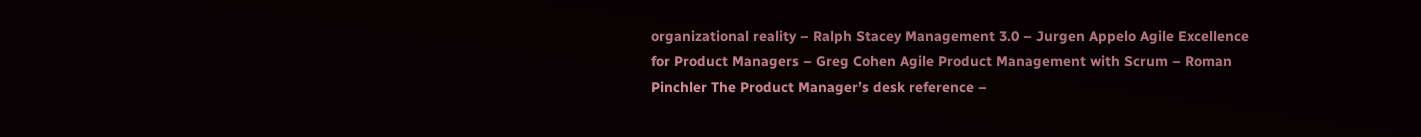organizational reality – Ralph Stacey Management 3.0 – Jurgen Appelo Agile Excellence for Product Managers – Greg Cohen Agile Product Management with Scrum – Roman Pinchler The Product Manager’s desk reference –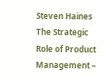Steven Haines The Strategic Role of Product Management –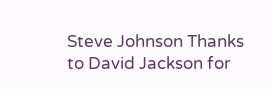Steve Johnson Thanks to David Jackson for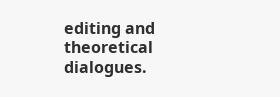editing and theoretical dialogues.